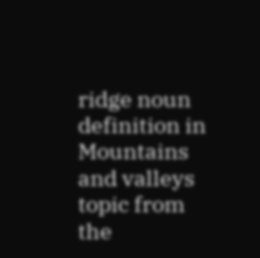ridge noun definition in Mountains and valleys topic from the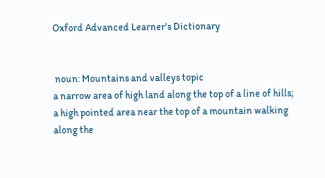Oxford Advanced Learner's Dictionary


 noun: Mountains and valleys topic
a narrow area of high land along the top of a line of hills; a high pointed area near the top of a mountain walking along the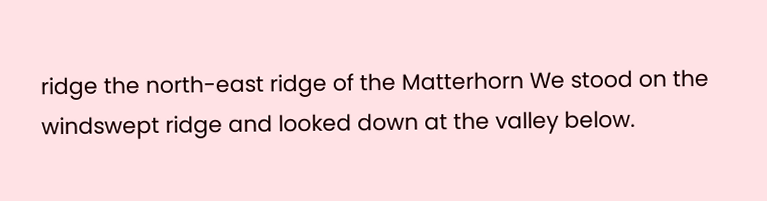ridge the north-east ridge of the Matterhorn We stood on the windswept ridge and looked down at the valley below.